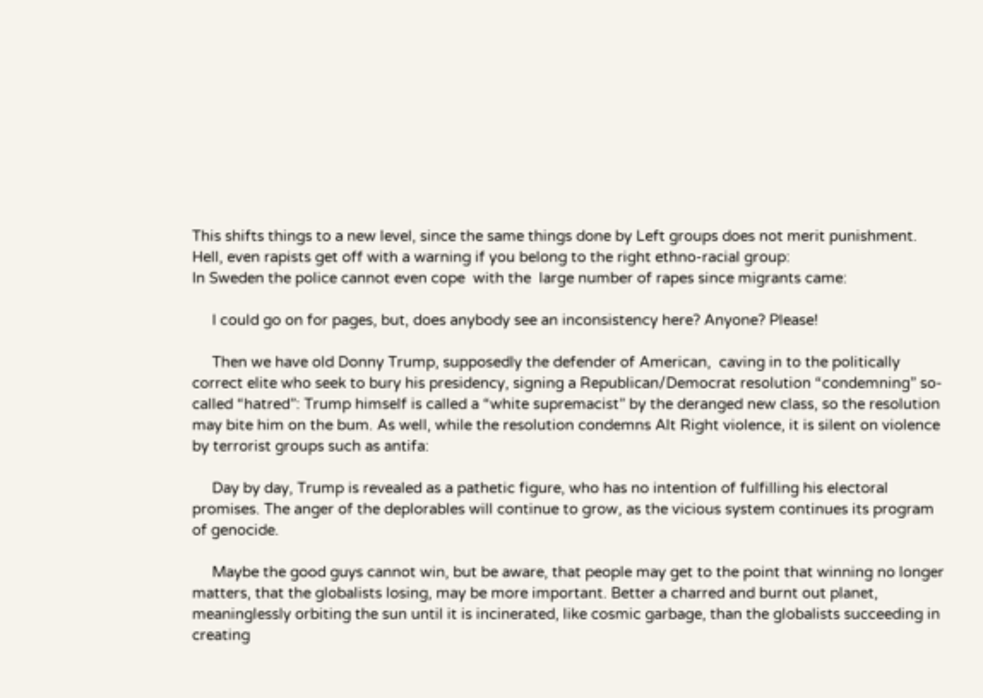This shifts things to a new level, since the same things done by Left groups does not merit punishment. Hell, even rapists get off with a warning if you belong to the right ethno-racial group:
In Sweden the police cannot even cope  with the  large number of rapes since migrants came:

     I could go on for pages, but, does anybody see an inconsistency here? Anyone? Please!

     Then we have old Donny Trump, supposedly the defender of American,  caving in to the politically correct elite who seek to bury his presidency, signing a Republican/Democrat resolution “condemning” so-called “hatred”: Trump himself is called a “white supremacist” by the deranged new class, so the resolution may bite him on the bum. As well, while the resolution condemns Alt Right violence, it is silent on violence by terrorist groups such as antifa:

     Day by day, Trump is revealed as a pathetic figure, who has no intention of fulfilling his electoral promises. The anger of the deplorables will continue to grow, as the vicious system continues its program of genocide.

     Maybe the good guys cannot win, but be aware, that people may get to the point that winning no longer matters, that the globalists losing, may be more important. Better a charred and burnt out planet, meaninglessly orbiting the sun until it is incinerated, like cosmic garbage, than the globalists succeeding in creating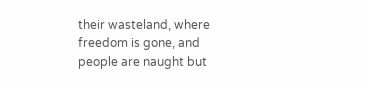their wasteland, where freedom is gone, and people are naught but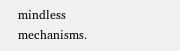mindless mechanisms.